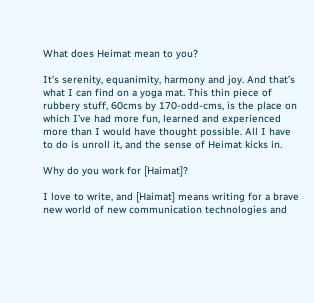What does Heimat mean to you?

It’s serenity, equanimity, harmony and joy. And that’s what I can find on a yoga mat. This thin piece of rubbery stuff, 60cms by 170-odd-cms, is the place on which I’ve had more fun, learned and experienced more than I would have thought possible. All I have to do is unroll it, and the sense of Heimat kicks in.

Why do you work for [Haimat]?

I love to write, and [Haimat] means writing for a brave new world of new communication technologies and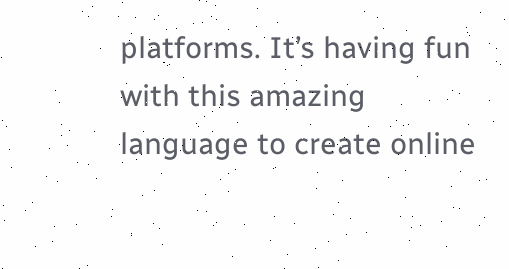platforms. It’s having fun with this amazing language to create online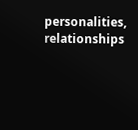personalities, relationships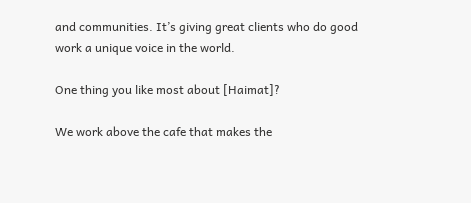and communities. It’s giving great clients who do good work a unique voice in the world.

One thing you like most about [Haimat]?

We work above the cafe that makes the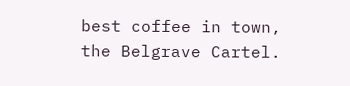best coffee in town, the Belgrave Cartel.